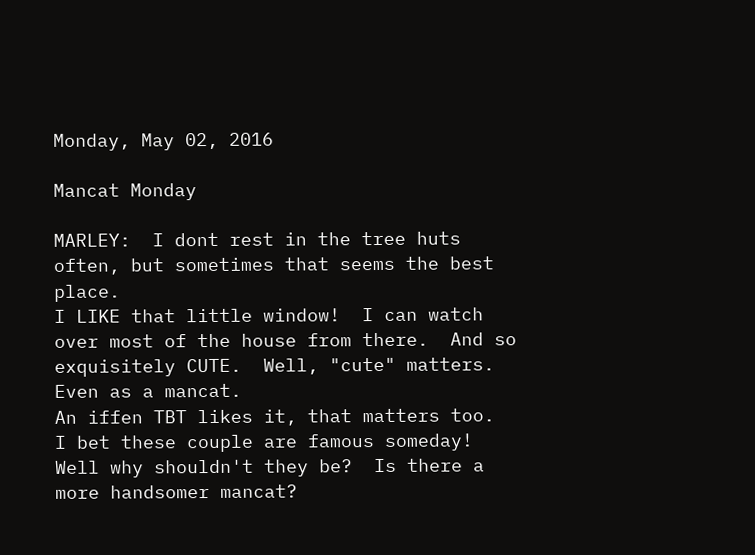Monday, May 02, 2016

Mancat Monday

MARLEY:  I dont rest in the tree huts often, but sometimes that seems the best place.
I LIKE that little window!  I can watch over most of the house from there.  And so exquisitely CUTE.  Well, "cute" matters.   Even as a mancat.
An iffen TBT likes it, that matters too.
I bet these couple are famous someday!  Well why shouldn't they be?  Is there a more handsomer mancat?